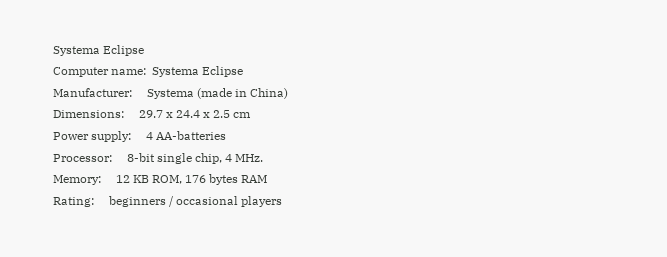Systema Eclipse
Computer name:  Systema Eclipse
Manufacturer:     Systema (made in China)
Dimensions:     29.7 x 24.4 x 2.5 cm
Power supply:     4 AA-batteries
Processor:     8-bit single chip, 4 MHz.
Memory:     12 KB ROM, 176 bytes RAM
Rating:     beginners / occasional players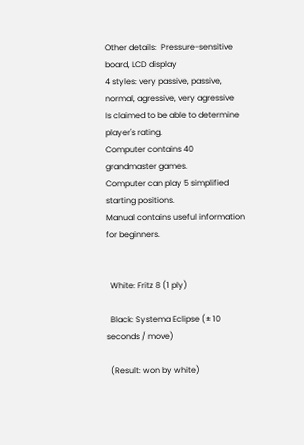Other details:  Pressure-sensitive board, LCD display
4 styles: very passive, passive, normal, agressive, very agressive
Is claimed to be able to determine player's rating.
Computer contains 40 grandmaster games.
Computer can play 5 simplified starting positions.
Manual contains useful information for beginners.


  White: Fritz 8 (1 ply)

  Black: Systema Eclipse (± 10 seconds / move)

  (Result: won by white)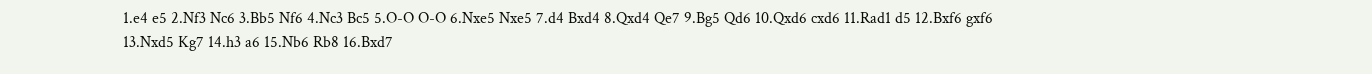1.e4 e5 2.Nf3 Nc6 3.Bb5 Nf6 4.Nc3 Bc5 5.O-O O-O 6.Nxe5 Nxe5 7.d4 Bxd4 8.Qxd4 Qe7 9.Bg5 Qd6 10.Qxd6 cxd6 11.Rad1 d5 12.Bxf6 gxf6 13.Nxd5 Kg7 14.h3 a6 15.Nb6 Rb8 16.Bxd7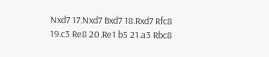Nxd7 17.Nxd7 Bxd7 18.Rxd7 Rfc8 19.c3 Re8 20.Re1 b5 21.a3 Rbc8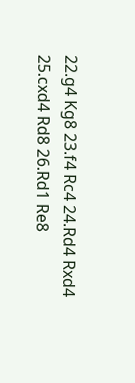22.g4 Kg8 23.f4 Rc4 24.Rd4 Rxd4 25.cxd4 Rd8 26.Rd1 Re8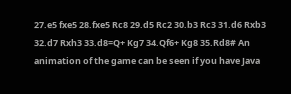27.e5 fxe5 28.fxe5 Rc8 29.d5 Rc2 30.b3 Rc3 31.d6 Rxb3 32.d7 Rxh3 33.d8=Q+ Kg7 34.Qf6+ Kg8 35.Rd8# An animation of the game can be seen if you have Java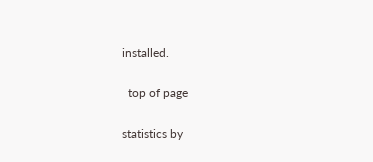installed.

  top of page

statistics by